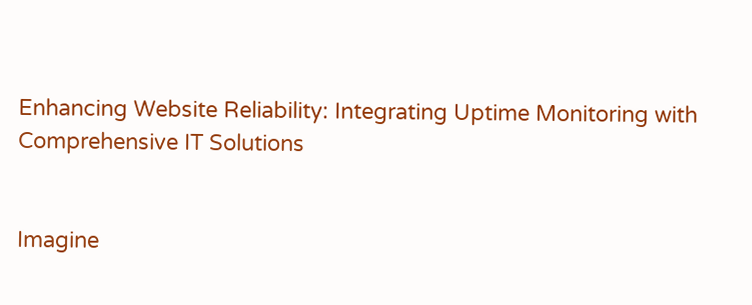Enhancing Website Reliability: Integrating Uptime Monitoring with Comprehensive IT Solutions


Imagine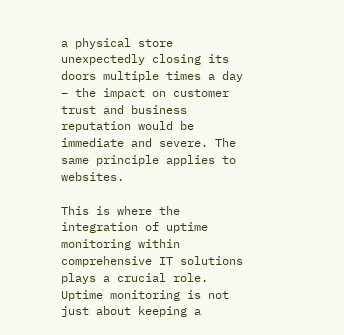a physical store unexpectedly closing its doors multiple times a day – the impact on customer trust and business reputation would be immediate and severe. The same principle applies to websites.

This is where the integration of uptime monitoring within comprehensive IT solutions plays a crucial role. Uptime monitoring is not just about keeping a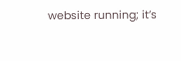website running; it’s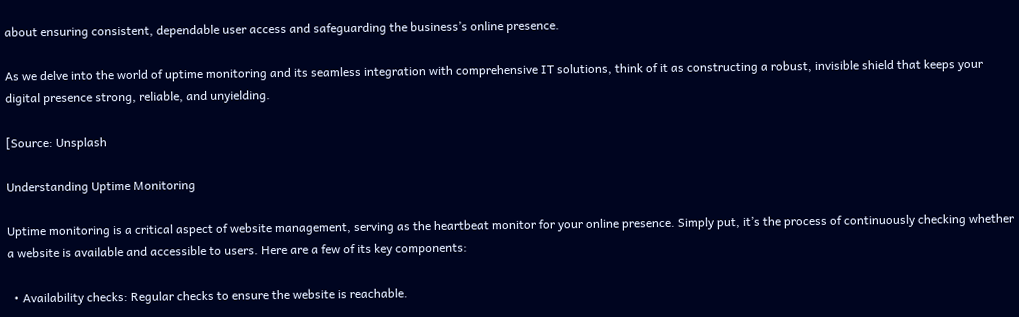about ensuring consistent, dependable user access and safeguarding the business’s online presence.

As we delve into the world of uptime monitoring and its seamless integration with comprehensive IT solutions, think of it as constructing a robust, invisible shield that keeps your digital presence strong, reliable, and unyielding.

[Source: Unsplash

Understanding Uptime Monitoring

Uptime monitoring is a critical aspect of website management, serving as the heartbeat monitor for your online presence. Simply put, it’s the process of continuously checking whether a website is available and accessible to users. Here are a few of its key components:

  • Availability checks: Regular checks to ensure the website is reachable.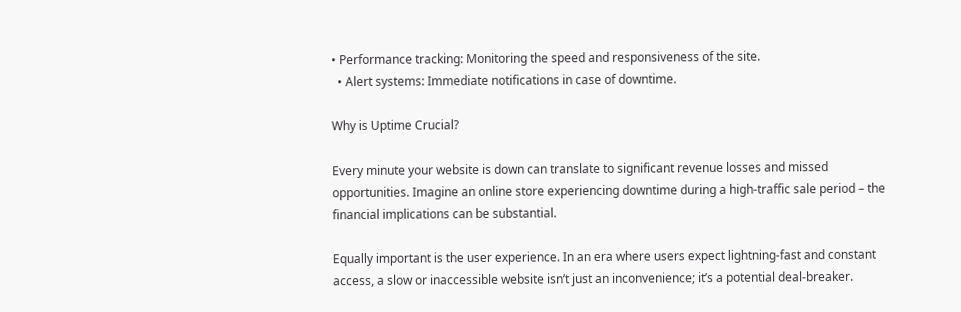• Performance tracking: Monitoring the speed and responsiveness of the site.
  • Alert systems: Immediate notifications in case of downtime.

Why is Uptime Crucial?

Every minute your website is down can translate to significant revenue losses and missed opportunities. Imagine an online store experiencing downtime during a high-traffic sale period – the financial implications can be substantial.

Equally important is the user experience. In an era where users expect lightning-fast and constant access, a slow or inaccessible website isn’t just an inconvenience; it’s a potential deal-breaker.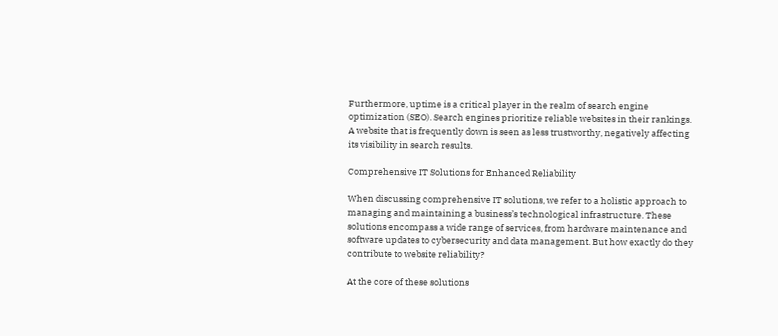Furthermore, uptime is a critical player in the realm of search engine optimization (SEO). Search engines prioritize reliable websites in their rankings. A website that is frequently down is seen as less trustworthy, negatively affecting its visibility in search results.

Comprehensive IT Solutions for Enhanced Reliability

When discussing comprehensive IT solutions, we refer to a holistic approach to managing and maintaining a business’s technological infrastructure. These solutions encompass a wide range of services, from hardware maintenance and software updates to cybersecurity and data management. But how exactly do they contribute to website reliability?

At the core of these solutions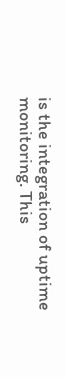is the integration of uptime monitoring. This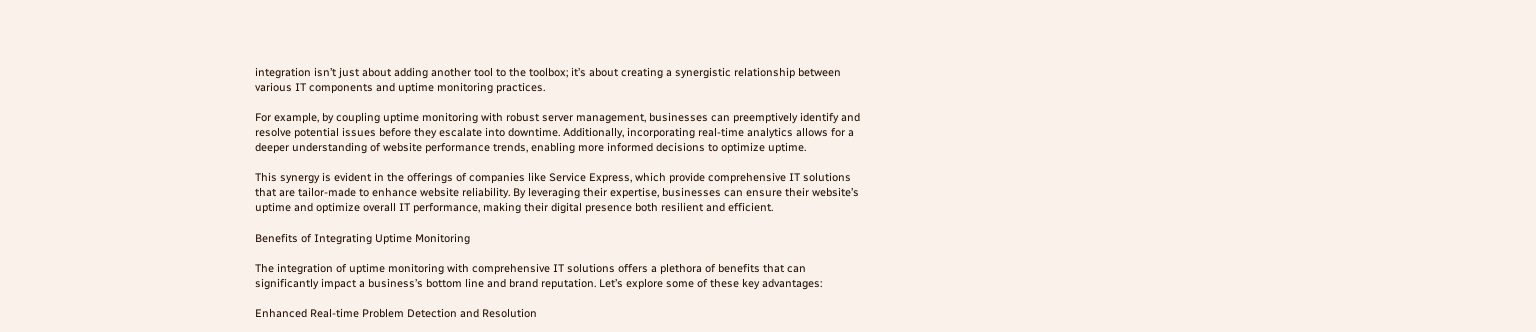integration isn’t just about adding another tool to the toolbox; it’s about creating a synergistic relationship between various IT components and uptime monitoring practices.

For example, by coupling uptime monitoring with robust server management, businesses can preemptively identify and resolve potential issues before they escalate into downtime. Additionally, incorporating real-time analytics allows for a deeper understanding of website performance trends, enabling more informed decisions to optimize uptime.

This synergy is evident in the offerings of companies like Service Express, which provide comprehensive IT solutions that are tailor-made to enhance website reliability. By leveraging their expertise, businesses can ensure their website’s uptime and optimize overall IT performance, making their digital presence both resilient and efficient.

Benefits of Integrating Uptime Monitoring

The integration of uptime monitoring with comprehensive IT solutions offers a plethora of benefits that can significantly impact a business’s bottom line and brand reputation. Let’s explore some of these key advantages:

Enhanced Real-time Problem Detection and Resolution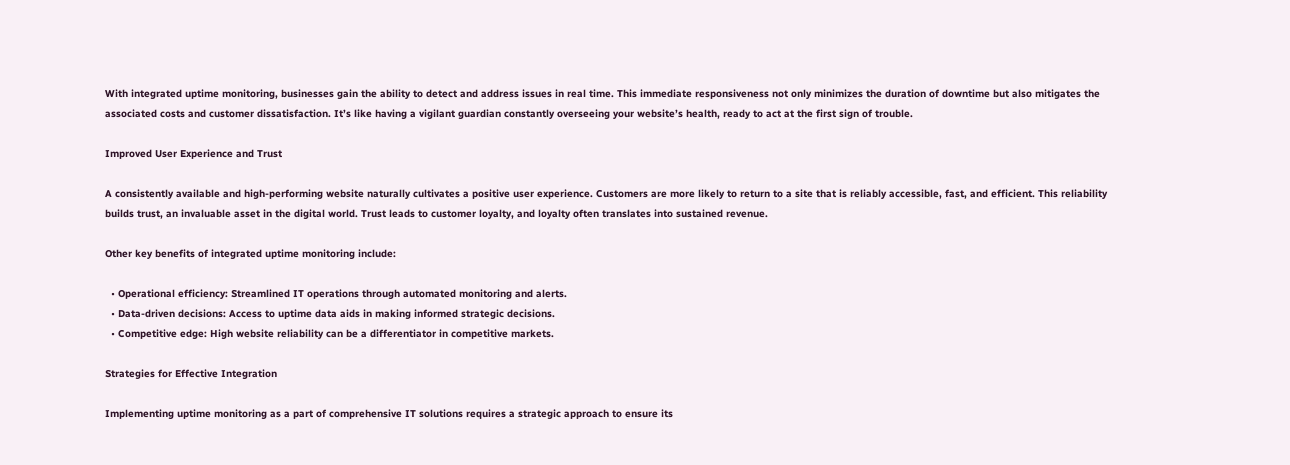With integrated uptime monitoring, businesses gain the ability to detect and address issues in real time. This immediate responsiveness not only minimizes the duration of downtime but also mitigates the associated costs and customer dissatisfaction. It’s like having a vigilant guardian constantly overseeing your website’s health, ready to act at the first sign of trouble.

Improved User Experience and Trust

A consistently available and high-performing website naturally cultivates a positive user experience. Customers are more likely to return to a site that is reliably accessible, fast, and efficient. This reliability builds trust, an invaluable asset in the digital world. Trust leads to customer loyalty, and loyalty often translates into sustained revenue.

Other key benefits of integrated uptime monitoring include:

  • Operational efficiency: Streamlined IT operations through automated monitoring and alerts.
  • Data-driven decisions: Access to uptime data aids in making informed strategic decisions.
  • Competitive edge: High website reliability can be a differentiator in competitive markets.

Strategies for Effective Integration

Implementing uptime monitoring as a part of comprehensive IT solutions requires a strategic approach to ensure its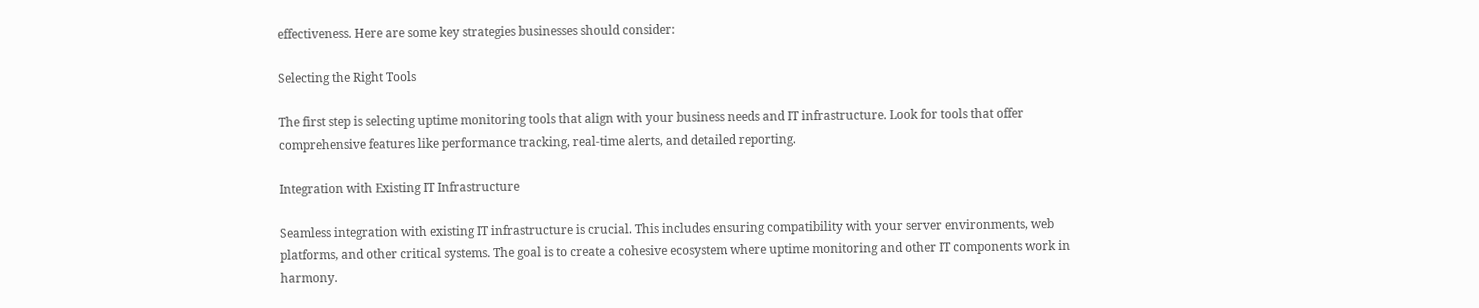effectiveness. Here are some key strategies businesses should consider:

Selecting the Right Tools

The first step is selecting uptime monitoring tools that align with your business needs and IT infrastructure. Look for tools that offer comprehensive features like performance tracking, real-time alerts, and detailed reporting.

Integration with Existing IT Infrastructure

Seamless integration with existing IT infrastructure is crucial. This includes ensuring compatibility with your server environments, web platforms, and other critical systems. The goal is to create a cohesive ecosystem where uptime monitoring and other IT components work in harmony.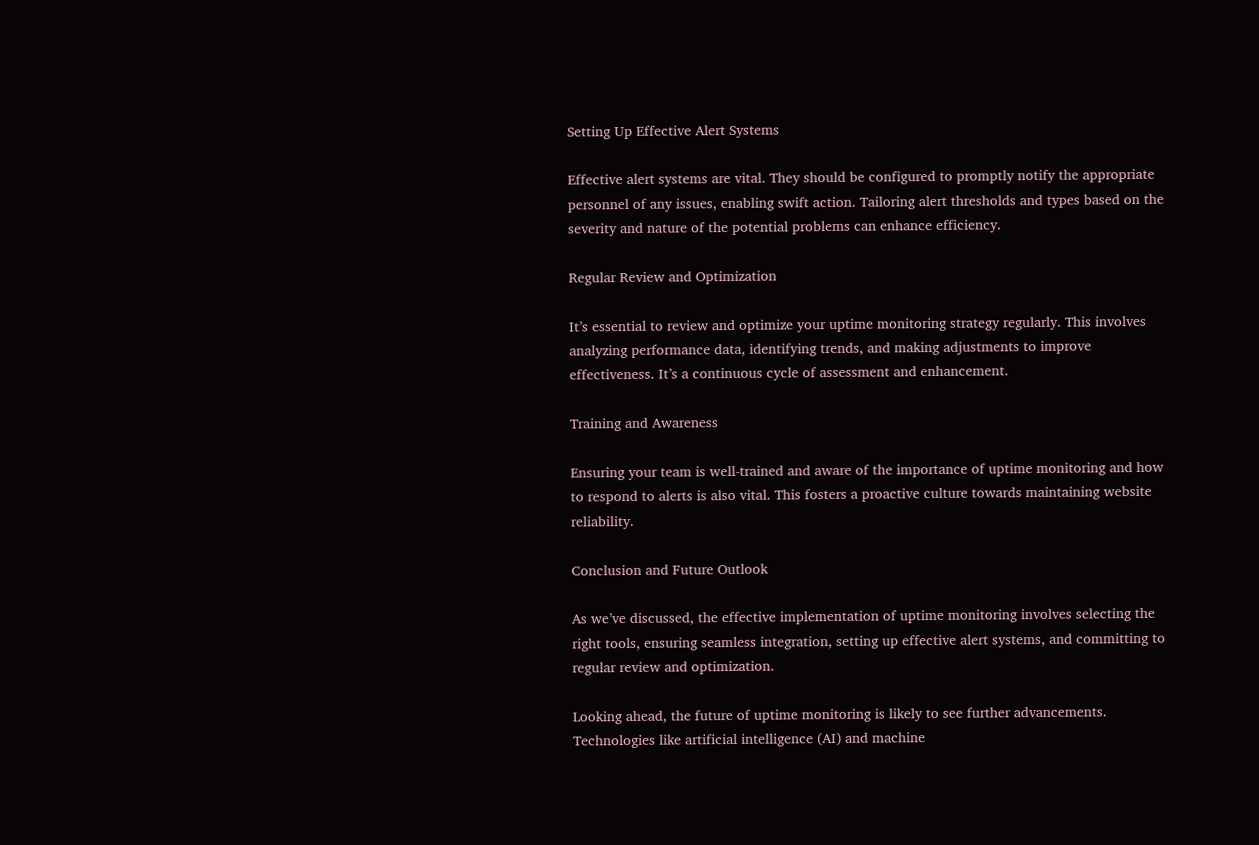Setting Up Effective Alert Systems

Effective alert systems are vital. They should be configured to promptly notify the appropriate personnel of any issues, enabling swift action. Tailoring alert thresholds and types based on the severity and nature of the potential problems can enhance efficiency.

Regular Review and Optimization

It’s essential to review and optimize your uptime monitoring strategy regularly. This involves analyzing performance data, identifying trends, and making adjustments to improve effectiveness. It’s a continuous cycle of assessment and enhancement.

Training and Awareness

Ensuring your team is well-trained and aware of the importance of uptime monitoring and how to respond to alerts is also vital. This fosters a proactive culture towards maintaining website reliability.

Conclusion and Future Outlook

As we’ve discussed, the effective implementation of uptime monitoring involves selecting the right tools, ensuring seamless integration, setting up effective alert systems, and committing to regular review and optimization.

Looking ahead, the future of uptime monitoring is likely to see further advancements. Technologies like artificial intelligence (AI) and machine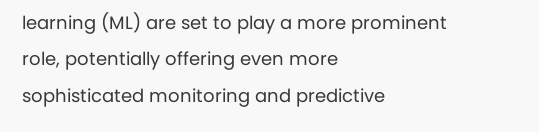learning (ML) are set to play a more prominent role, potentially offering even more sophisticated monitoring and predictive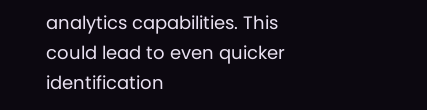analytics capabilities. This could lead to even quicker identification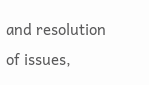and resolution of issues,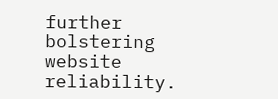further bolstering website reliability.